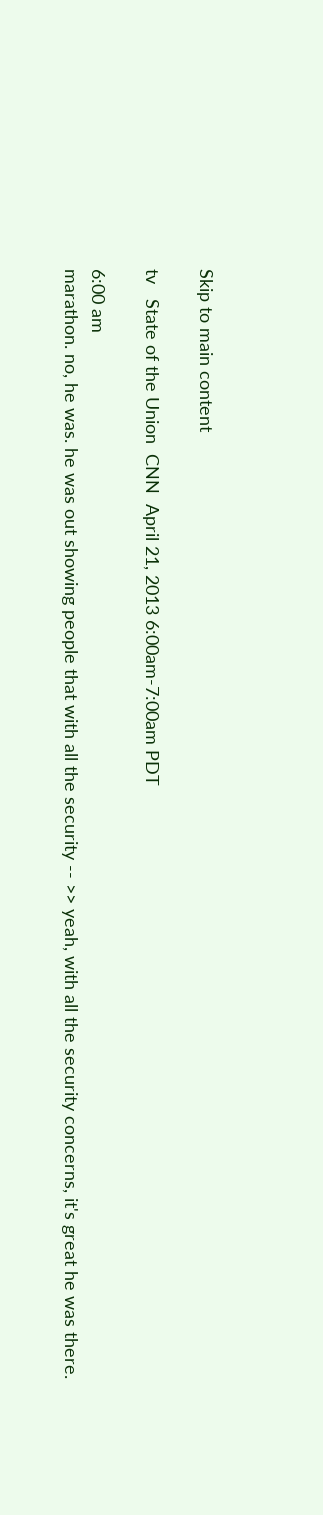Skip to main content

tv   State of the Union  CNN  April 21, 2013 6:00am-7:00am PDT

6:00 am
marathon. no, he was. he was out showing people that with all the security -- >> yeah, with all the security concerns, it's great he was there.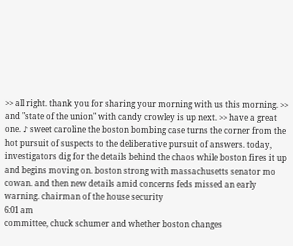>> all right. thank you for sharing your morning with us this morning. >> and "state of the union" with candy crowley is up next. >> have a great one. ♪ sweet caroline the boston bombing case turns the corner from the hot pursuit of suspects to the deliberative pursuit of answers. today, investigators dig for the details behind the chaos while boston fires it up and begins moving on. boston strong with massachusetts senator mo cowan. and then new details amid concerns feds missed an early warning. chairman of the house security
6:01 am
committee, chuck schumer and whether boston changes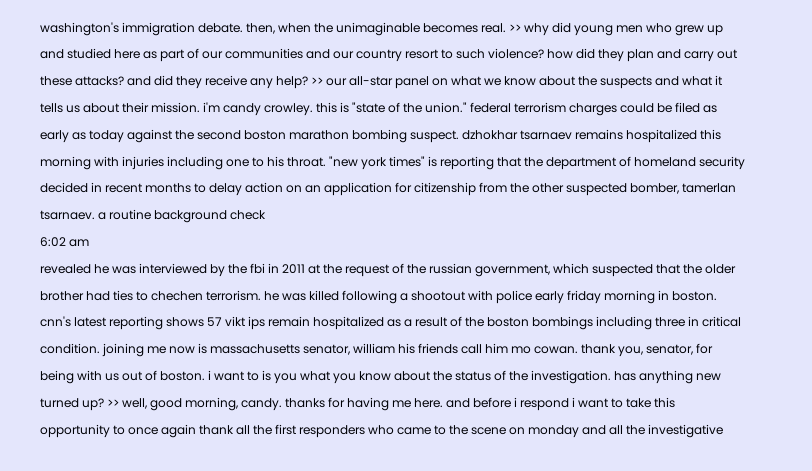washington's immigration debate. then, when the unimaginable becomes real. >> why did young men who grew up and studied here as part of our communities and our country resort to such violence? how did they plan and carry out these attacks? and did they receive any help? >> our all-star panel on what we know about the suspects and what it tells us about their mission. i'm candy crowley. this is "state of the union." federal terrorism charges could be filed as early as today against the second boston marathon bombing suspect. dzhokhar tsarnaev remains hospitalized this morning with injuries including one to his throat. "new york times" is reporting that the department of homeland security decided in recent months to delay action on an application for citizenship from the other suspected bomber, tamerlan tsarnaev. a routine background check
6:02 am
revealed he was interviewed by the fbi in 2011 at the request of the russian government, which suspected that the older brother had ties to chechen terrorism. he was killed following a shootout with police early friday morning in boston. cnn's latest reporting shows 57 vikt ips remain hospitalized as a result of the boston bombings including three in critical condition. joining me now is massachusetts senator, william his friends call him mo cowan. thank you, senator, for being with us out of boston. i want to is you what you know about the status of the investigation. has anything new turned up? >> well, good morning, candy. thanks for having me here. and before i respond i want to take this opportunity to once again thank all the first responders who came to the scene on monday and all the investigative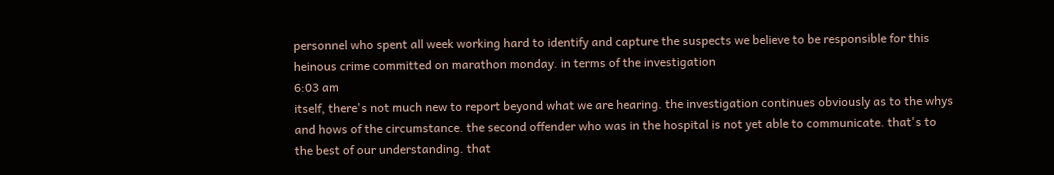personnel who spent all week working hard to identify and capture the suspects we believe to be responsible for this heinous crime committed on marathon monday. in terms of the investigation
6:03 am
itself, there's not much new to report beyond what we are hearing. the investigation continues obviously as to the whys and hows of the circumstance. the second offender who was in the hospital is not yet able to communicate. that's to the best of our understanding. that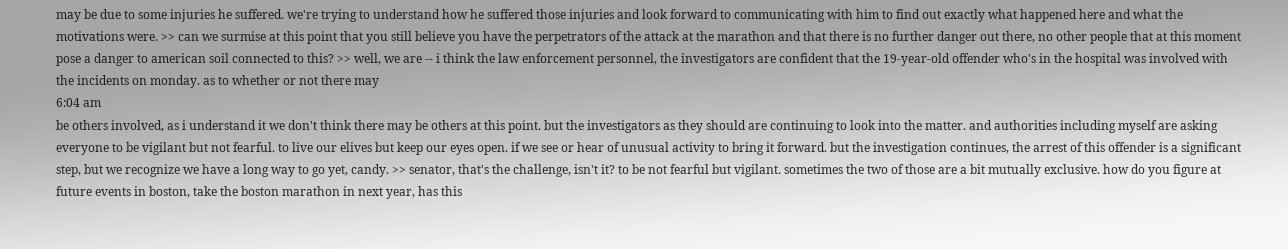may be due to some injuries he suffered. we're trying to understand how he suffered those injuries and look forward to communicating with him to find out exactly what happened here and what the motivations were. >> can we surmise at this point that you still believe you have the perpetrators of the attack at the marathon and that there is no further danger out there, no other people that at this moment pose a danger to american soil connected to this? >> well, we are -- i think the law enforcement personnel, the investigators are confident that the 19-year-old offender who's in the hospital was involved with the incidents on monday. as to whether or not there may
6:04 am
be others involved, as i understand it we don't think there may be others at this point. but the investigators as they should are continuing to look into the matter. and authorities including myself are asking everyone to be vigilant but not fearful. to live our elives but keep our eyes open. if we see or hear of unusual activity to bring it forward. but the investigation continues, the arrest of this offender is a significant step, but we recognize we have a long way to go yet, candy. >> senator, that's the challenge, isn't it? to be not fearful but vigilant. sometimes the two of those are a bit mutually exclusive. how do you figure at future events in boston, take the boston marathon in next year, has this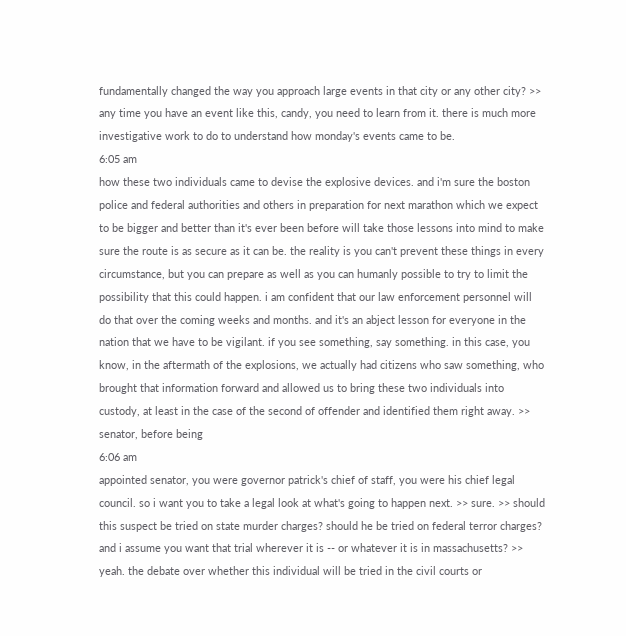fundamentally changed the way you approach large events in that city or any other city? >> any time you have an event like this, candy, you need to learn from it. there is much more investigative work to do to understand how monday's events came to be.
6:05 am
how these two individuals came to devise the explosive devices. and i'm sure the boston police and federal authorities and others in preparation for next marathon which we expect to be bigger and better than it's ever been before will take those lessons into mind to make sure the route is as secure as it can be. the reality is you can't prevent these things in every circumstance, but you can prepare as well as you can humanly possible to try to limit the possibility that this could happen. i am confident that our law enforcement personnel will do that over the coming weeks and months. and it's an abject lesson for everyone in the nation that we have to be vigilant. if you see something, say something. in this case, you know, in the aftermath of the explosions, we actually had citizens who saw something, who brought that information forward and allowed us to bring these two individuals into custody, at least in the case of the second of offender and identified them right away. >> senator, before being
6:06 am
appointed senator, you were governor patrick's chief of staff, you were his chief legal council. so i want you to take a legal look at what's going to happen next. >> sure. >> should this suspect be tried on state murder charges? should he be tried on federal terror charges? and i assume you want that trial wherever it is -- or whatever it is in massachusetts? >> yeah. the debate over whether this individual will be tried in the civil courts or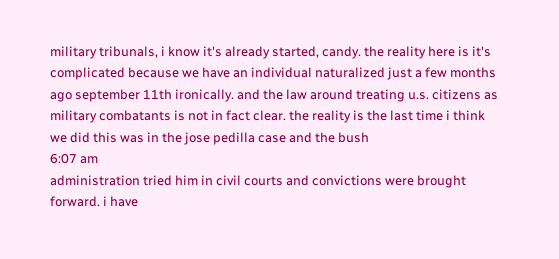military tribunals, i know it's already started, candy. the reality here is it's complicated because we have an individual naturalized just a few months ago september 11th ironically. and the law around treating u.s. citizens as military combatants is not in fact clear. the reality is the last time i think we did this was in the jose pedilla case and the bush
6:07 am
administration tried him in civil courts and convictions were brought forward. i have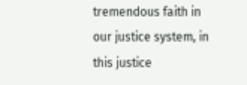tremendous faith in our justice system, in this justice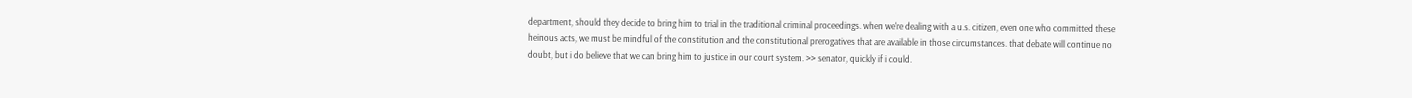department, should they decide to bring him to trial in the traditional criminal proceedings. when we're dealing with a u.s. citizen, even one who committed these heinous acts, we must be mindful of the constitution and the constitutional prerogatives that are available in those circumstances. that debate will continue no doubt, but i do believe that we can bring him to justice in our court system. >> senator, quickly if i could.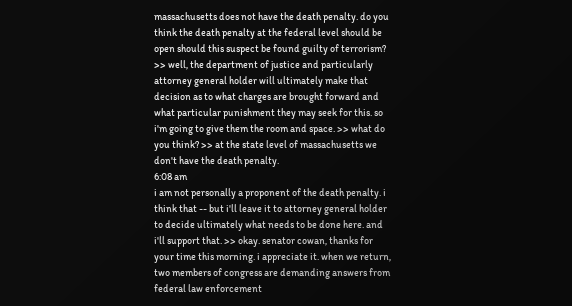massachusetts does not have the death penalty. do you think the death penalty at the federal level should be open should this suspect be found guilty of terrorism? >> well, the department of justice and particularly attorney general holder will ultimately make that decision as to what charges are brought forward and what particular punishment they may seek for this. so i'm going to give them the room and space. >> what do you think? >> at the state level of massachusetts we don't have the death penalty.
6:08 am
i am not personally a proponent of the death penalty. i think that -- but i'll leave it to attorney general holder to decide ultimately what needs to be done here. and i'll support that. >> okay. senator cowan, thanks for your time this morning. i appreciate it. when we return, two members of congress are demanding answers from federal law enforcement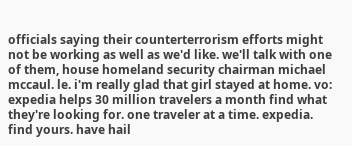officials saying their counterterrorism efforts might not be working as well as we'd like. we'll talk with one of them, house homeland security chairman michael mccaul. le. i'm really glad that girl stayed at home. vo: expedia helps 30 million travelers a month find what they're looking for. one traveler at a time. expedia. find yours. have hail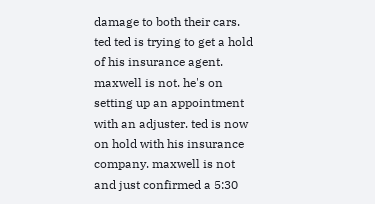damage to both their cars. ted ted is trying to get a hold of his insurance agent. maxwell is not. he's on setting up an appointment with an adjuster. ted is now on hold with his insurance company. maxwell is not and just confirmed a 5:30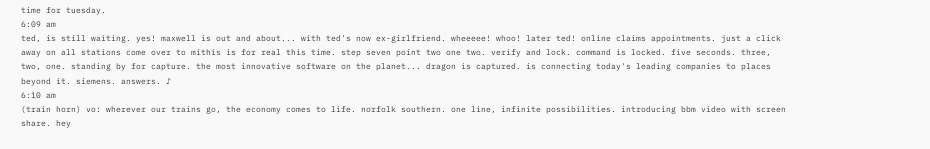time for tuesday.
6:09 am
ted, is still waiting. yes! maxwell is out and about... with ted's now ex-girlfriend. wheeeee! whoo! later ted! online claims appointments. just a click away on all stations come over to mithis is for real this time. step seven point two one two. verify and lock. command is locked. five seconds. three, two, one. standing by for capture. the most innovative software on the planet... dragon is captured. is connecting today's leading companies to places beyond it. siemens. answers. ♪
6:10 am
(train horn) vo: wherever our trains go, the economy comes to life. norfolk southern. one line, infinite possibilities. introducing bbm video with screen share. hey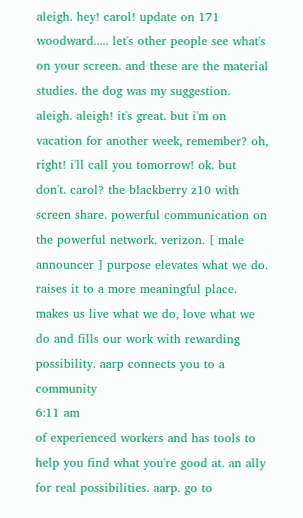aleigh. hey! carol! update on 171 woodward..... let's other people see what's on your screen. and these are the material studies. the dog was my suggestion. aleigh. aleigh! it's great. but i'm on vacation for another week, remember? oh, right! i'll call you tomorrow! ok. but don't. carol? the blackberry z10 with screen share. powerful communication on the powerful network. verizon. [ male announcer ] purpose elevates what we do. raises it to a more meaningful place. makes us live what we do, love what we do and fills our work with rewarding possibility. aarp connects you to a community
6:11 am
of experienced workers and has tools to help you find what you're good at. an ally for real possibilities. aarp. go to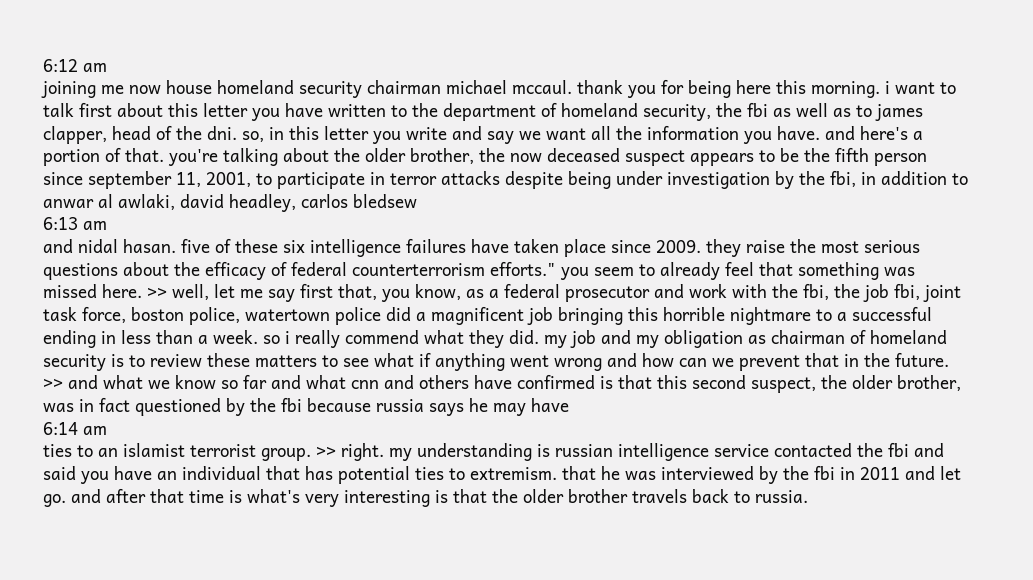6:12 am
joining me now house homeland security chairman michael mccaul. thank you for being here this morning. i want to talk first about this letter you have written to the department of homeland security, the fbi as well as to james clapper, head of the dni. so, in this letter you write and say we want all the information you have. and here's a portion of that. you're talking about the older brother, the now deceased suspect appears to be the fifth person since september 11, 2001, to participate in terror attacks despite being under investigation by the fbi, in addition to anwar al awlaki, david headley, carlos bledsew
6:13 am
and nidal hasan. five of these six intelligence failures have taken place since 2009. they raise the most serious questions about the efficacy of federal counterterrorism efforts." you seem to already feel that something was missed here. >> well, let me say first that, you know, as a federal prosecutor and work with the fbi, the job fbi, joint task force, boston police, watertown police did a magnificent job bringing this horrible nightmare to a successful ending in less than a week. so i really commend what they did. my job and my obligation as chairman of homeland security is to review these matters to see what if anything went wrong and how can we prevent that in the future. >> and what we know so far and what cnn and others have confirmed is that this second suspect, the older brother, was in fact questioned by the fbi because russia says he may have
6:14 am
ties to an islamist terrorist group. >> right. my understanding is russian intelligence service contacted the fbi and said you have an individual that has potential ties to extremism. that he was interviewed by the fbi in 2011 and let go. and after that time is what's very interesting is that the older brother travels back to russia.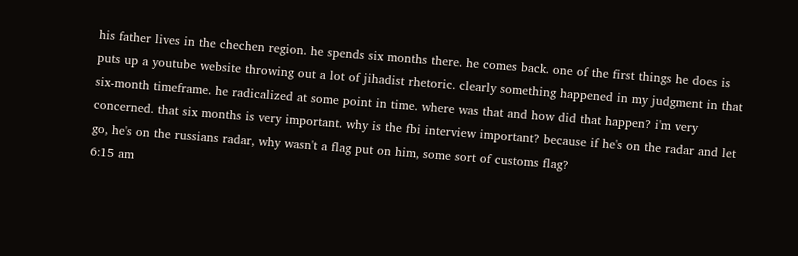his father lives in the chechen region. he spends six months there. he comes back. one of the first things he does is puts up a youtube website throwing out a lot of jihadist rhetoric. clearly something happened in my judgment in that six-month timeframe. he radicalized at some point in time. where was that and how did that happen? i'm very concerned. that six months is very important. why is the fbi interview important? because if he's on the radar and let go, he's on the russians radar, why wasn't a flag put on him, some sort of customs flag?
6:15 am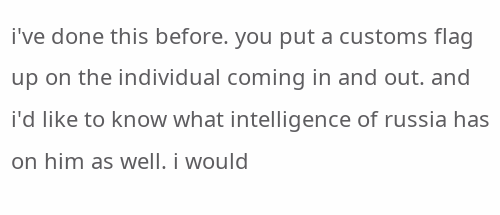i've done this before. you put a customs flag up on the individual coming in and out. and i'd like to know what intelligence of russia has on him as well. i would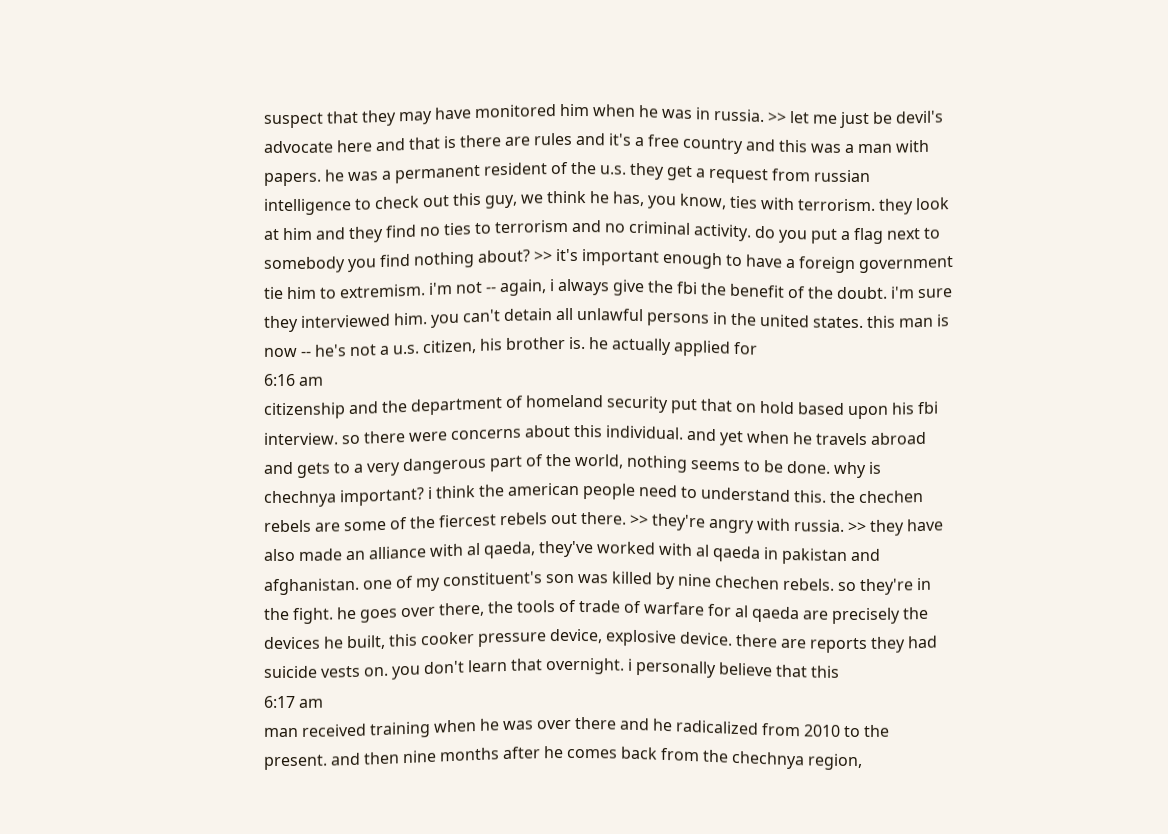suspect that they may have monitored him when he was in russia. >> let me just be devil's advocate here and that is there are rules and it's a free country and this was a man with papers. he was a permanent resident of the u.s. they get a request from russian intelligence to check out this guy, we think he has, you know, ties with terrorism. they look at him and they find no ties to terrorism and no criminal activity. do you put a flag next to somebody you find nothing about? >> it's important enough to have a foreign government tie him to extremism. i'm not -- again, i always give the fbi the benefit of the doubt. i'm sure they interviewed him. you can't detain all unlawful persons in the united states. this man is now -- he's not a u.s. citizen, his brother is. he actually applied for
6:16 am
citizenship and the department of homeland security put that on hold based upon his fbi interview. so there were concerns about this individual. and yet when he travels abroad and gets to a very dangerous part of the world, nothing seems to be done. why is chechnya important? i think the american people need to understand this. the chechen rebels are some of the fiercest rebels out there. >> they're angry with russia. >> they have also made an alliance with al qaeda, they've worked with al qaeda in pakistan and afghanistan. one of my constituent's son was killed by nine chechen rebels. so they're in the fight. he goes over there, the tools of trade of warfare for al qaeda are precisely the devices he built, this cooker pressure device, explosive device. there are reports they had suicide vests on. you don't learn that overnight. i personally believe that this
6:17 am
man received training when he was over there and he radicalized from 2010 to the present. and then nine months after he comes back from the chechnya region,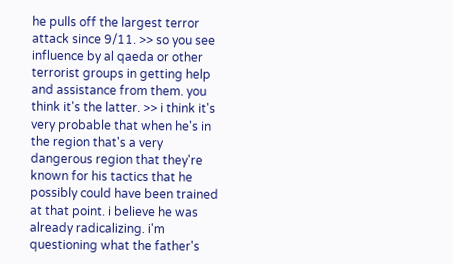he pulls off the largest terror attack since 9/11. >> so you see influence by al qaeda or other terrorist groups in getting help and assistance from them. you think it's the latter. >> i think it's very probable that when he's in the region that's a very dangerous region that they're known for his tactics that he possibly could have been trained at that point. i believe he was already radicalizing. i'm questioning what the father's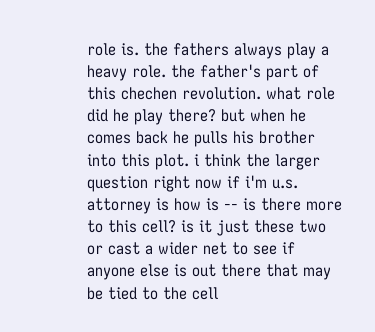role is. the fathers always play a heavy role. the father's part of this chechen revolution. what role did he play there? but when he comes back he pulls his brother into this plot. i think the larger question right now if i'm u.s. attorney is how is -- is there more to this cell? is it just these two or cast a wider net to see if anyone else is out there that may be tied to the cell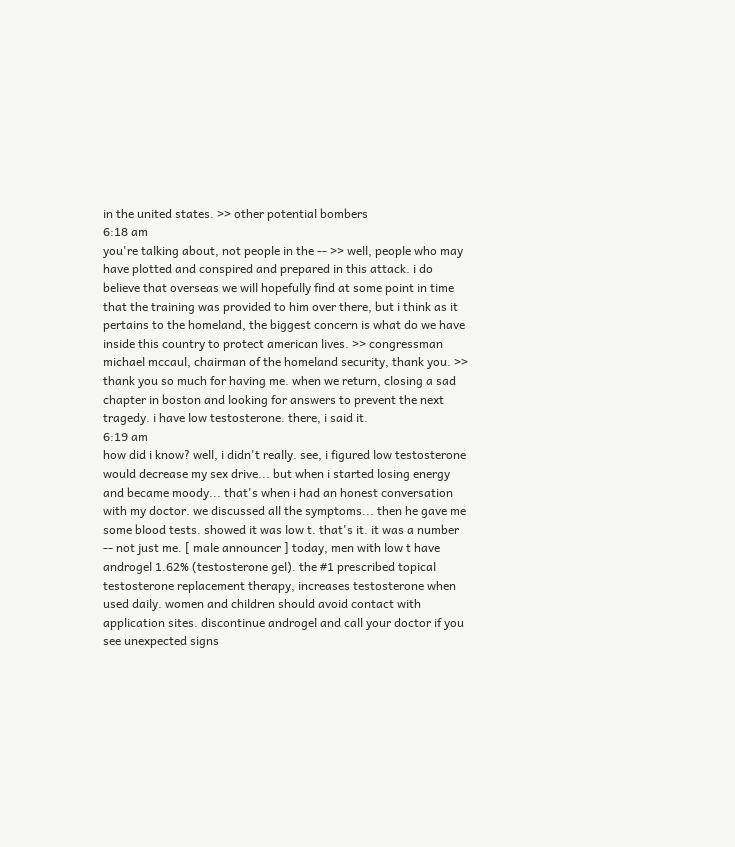in the united states. >> other potential bombers
6:18 am
you're talking about, not people in the -- >> well, people who may have plotted and conspired and prepared in this attack. i do believe that overseas we will hopefully find at some point in time that the training was provided to him over there, but i think as it pertains to the homeland, the biggest concern is what do we have inside this country to protect american lives. >> congressman michael mccaul, chairman of the homeland security, thank you. >> thank you so much for having me. when we return, closing a sad chapter in boston and looking for answers to prevent the next tragedy. i have low testosterone. there, i said it.
6:19 am
how did i know? well, i didn't really. see, i figured low testosterone would decrease my sex drive... but when i started losing energy and became moody... that's when i had an honest conversation with my doctor. we discussed all the symptoms... then he gave me some blood tests. showed it was low t. that's it. it was a number -- not just me. [ male announcer ] today, men with low t have androgel 1.62% (testosterone gel). the #1 prescribed topical testosterone replacement therapy, increases testosterone when used daily. women and children should avoid contact with application sites. discontinue androgel and call your doctor if you see unexpected signs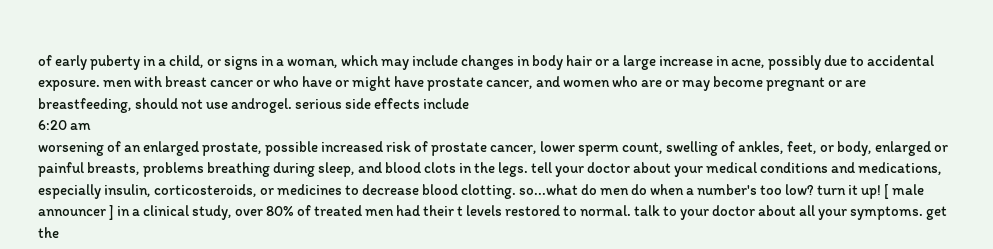of early puberty in a child, or signs in a woman, which may include changes in body hair or a large increase in acne, possibly due to accidental exposure. men with breast cancer or who have or might have prostate cancer, and women who are or may become pregnant or are breastfeeding, should not use androgel. serious side effects include
6:20 am
worsening of an enlarged prostate, possible increased risk of prostate cancer, lower sperm count, swelling of ankles, feet, or body, enlarged or painful breasts, problems breathing during sleep, and blood clots in the legs. tell your doctor about your medical conditions and medications, especially insulin, corticosteroids, or medicines to decrease blood clotting. so...what do men do when a number's too low? turn it up! [ male announcer ] in a clinical study, over 80% of treated men had their t levels restored to normal. talk to your doctor about all your symptoms. get the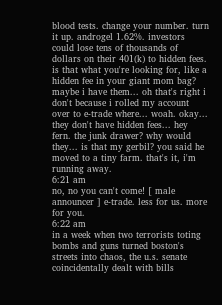blood tests. change your number. turn it up. androgel 1.62%. investors could lose tens of thousands of dollars on their 401(k) to hidden fees. is that what you're looking for, like a hidden fee in your giant mom bag? maybe i have them... oh that's right i don't because i rolled my account over to e-trade where... woah. okay... they don't have hidden fees... hey fern. the junk drawer? why would they... is that my gerbil? you said he moved to a tiny farm. that's it, i'm running away.
6:21 am
no, no you can't come! [ male announcer ] e-trade. less for us. more for you.
6:22 am
in a week when two terrorists toting bombs and guns turned boston's streets into chaos, the u.s. senate coincidentally dealt with bills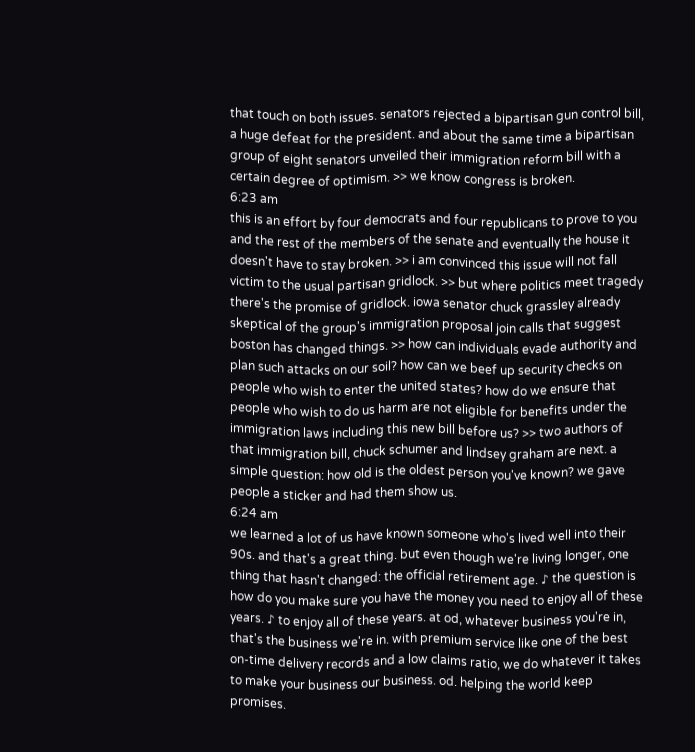that touch on both issues. senators rejected a bipartisan gun control bill, a huge defeat for the president. and about the same time a bipartisan group of eight senators unveiled their immigration reform bill with a certain degree of optimism. >> we know congress is broken.
6:23 am
this is an effort by four democrats and four republicans to prove to you and the rest of the members of the senate and eventually the house it doesn't have to stay broken. >> i am convinced this issue will not fall victim to the usual partisan gridlock. >> but where politics meet tragedy there's the promise of gridlock. iowa senator chuck grassley already skeptical of the group's immigration proposal join calls that suggest boston has changed things. >> how can individuals evade authority and plan such attacks on our soil? how can we beef up security checks on people who wish to enter the united states? how do we ensure that people who wish to do us harm are not eligible for benefits under the immigration laws including this new bill before us? >> two authors of that immigration bill, chuck schumer and lindsey graham are next. a simple question: how old is the oldest person you've known? we gave people a sticker and had them show us.
6:24 am
we learned a lot of us have known someone who's lived well into their 90s. and that's a great thing. but even though we're living longer, one thing that hasn't changed: the official retirement age. ♪ the question is how do you make sure you have the money you need to enjoy all of these years. ♪ to enjoy all of these years. at od, whatever business you're in, that's the business we're in. with premium service like one of the best on-time delivery records and a low claims ratio, we do whatever it takes to make your business our business. od. helping the world keep promises.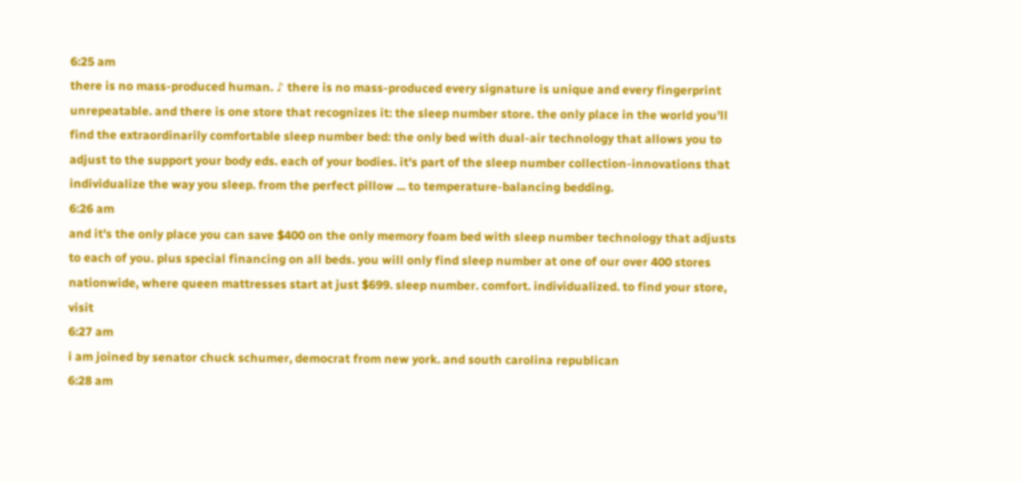6:25 am
there is no mass-produced human. ♪ there is no mass-produced every signature is unique and every fingerprint unrepeatable. and there is one store that recognizes it: the sleep number store. the only place in the world you'll find the extraordinarily comfortable sleep number bed: the only bed with dual-air technology that allows you to adjust to the support your body eds. each of your bodies. it's part of the sleep number collection-innovations that individualize the way you sleep. from the perfect pillow ... to temperature-balancing bedding.
6:26 am
and it's the only place you can save $400 on the only memory foam bed with sleep number technology that adjusts to each of you. plus special financing on all beds. you will only find sleep number at one of our over 400 stores nationwide, where queen mattresses start at just $699. sleep number. comfort. individualized. to find your store, visit
6:27 am
i am joined by senator chuck schumer, democrat from new york. and south carolina republican
6:28 am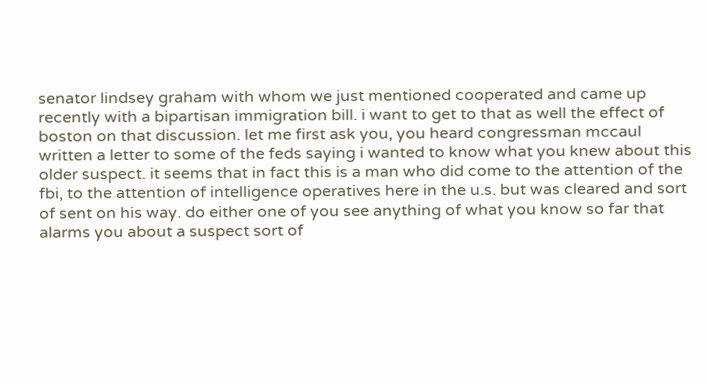senator lindsey graham with whom we just mentioned cooperated and came up recently with a bipartisan immigration bill. i want to get to that as well the effect of boston on that discussion. let me first ask you, you heard congressman mccaul written a letter to some of the feds saying i wanted to know what you knew about this older suspect. it seems that in fact this is a man who did come to the attention of the fbi, to the attention of intelligence operatives here in the u.s. but was cleared and sort of sent on his way. do either one of you see anything of what you know so far that alarms you about a suspect sort of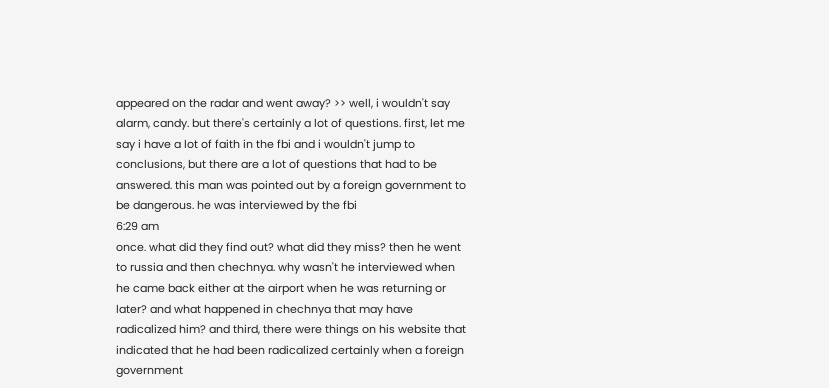appeared on the radar and went away? >> well, i wouldn't say alarm, candy. but there's certainly a lot of questions. first, let me say i have a lot of faith in the fbi and i wouldn't jump to conclusions, but there are a lot of questions that had to be answered. this man was pointed out by a foreign government to be dangerous. he was interviewed by the fbi
6:29 am
once. what did they find out? what did they miss? then he went to russia and then chechnya. why wasn't he interviewed when he came back either at the airport when he was returning or later? and what happened in chechnya that may have radicalized him? and third, there were things on his website that indicated that he had been radicalized certainly when a foreign government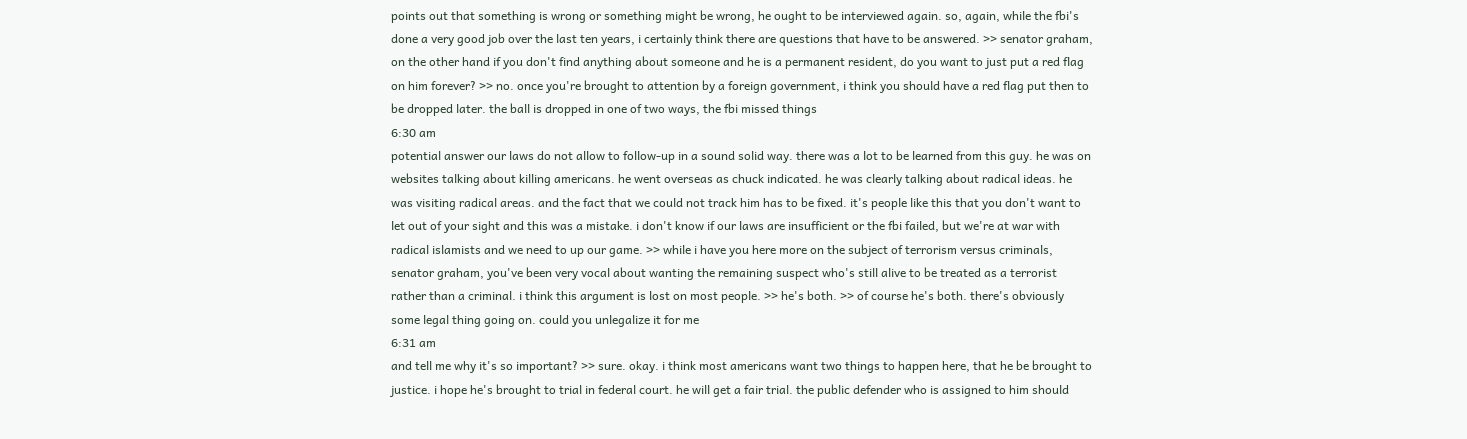points out that something is wrong or something might be wrong, he ought to be interviewed again. so, again, while the fbi's done a very good job over the last ten years, i certainly think there are questions that have to be answered. >> senator graham, on the other hand if you don't find anything about someone and he is a permanent resident, do you want to just put a red flag on him forever? >> no. once you're brought to attention by a foreign government, i think you should have a red flag put then to be dropped later. the ball is dropped in one of two ways, the fbi missed things
6:30 am
potential answer our laws do not allow to follow-up in a sound solid way. there was a lot to be learned from this guy. he was on websites talking about killing americans. he went overseas as chuck indicated. he was clearly talking about radical ideas. he was visiting radical areas. and the fact that we could not track him has to be fixed. it's people like this that you don't want to let out of your sight and this was a mistake. i don't know if our laws are insufficient or the fbi failed, but we're at war with radical islamists and we need to up our game. >> while i have you here more on the subject of terrorism versus criminals, senator graham, you've been very vocal about wanting the remaining suspect who's still alive to be treated as a terrorist rather than a criminal. i think this argument is lost on most people. >> he's both. >> of course he's both. there's obviously some legal thing going on. could you unlegalize it for me
6:31 am
and tell me why it's so important? >> sure. okay. i think most americans want two things to happen here, that he be brought to justice. i hope he's brought to trial in federal court. he will get a fair trial. the public defender who is assigned to him should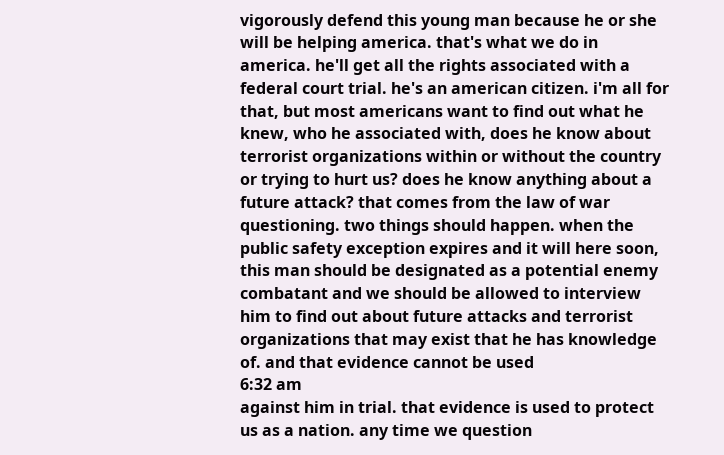vigorously defend this young man because he or she will be helping america. that's what we do in america. he'll get all the rights associated with a federal court trial. he's an american citizen. i'm all for that, but most americans want to find out what he knew, who he associated with, does he know about terrorist organizations within or without the country or trying to hurt us? does he know anything about a future attack? that comes from the law of war questioning. two things should happen. when the public safety exception expires and it will here soon, this man should be designated as a potential enemy combatant and we should be allowed to interview him to find out about future attacks and terrorist organizations that may exist that he has knowledge of. and that evidence cannot be used
6:32 am
against him in trial. that evidence is used to protect us as a nation. any time we question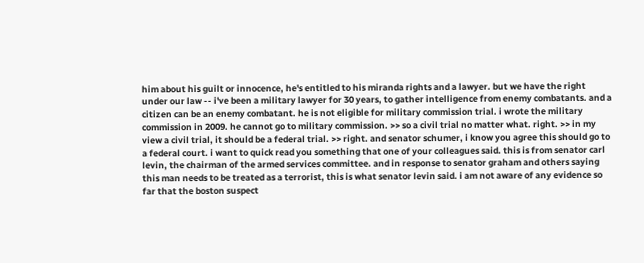him about his guilt or innocence, he's entitled to his miranda rights and a lawyer. but we have the right under our law -- i've been a military lawyer for 30 years, to gather intelligence from enemy combatants. and a citizen can be an enemy combatant. he is not eligible for military commission trial. i wrote the military commission in 2009. he cannot go to military commission. >> so a civil trial no matter what. right. >> in my view a civil trial, it should be a federal trial. >> right. and senator schumer, i know you agree this should go to a federal court. i want to quick read you something that one of your colleagues said. this is from senator carl levin, the chairman of the armed services committee. and in response to senator graham and others saying this man needs to be treated as a terrorist, this is what senator levin said. i am not aware of any evidence so far that the boston suspect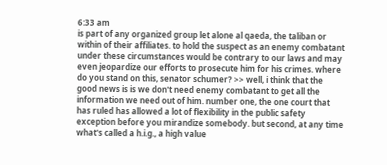6:33 am
is part of any organized group let alone al qaeda, the taliban or within of their affiliates. to hold the suspect as an enemy combatant under these circumstances would be contrary to our laws and may even jeopardize our efforts to prosecute him for his crimes. where do you stand on this, senator schumer? >> well, i think that the good news is is we don't need enemy combatant to get all the information we need out of him. number one, the one court that has ruled has allowed a lot of flexibility in the public safety exception before you mirandize somebody. but second, at any time what's called a h.i.g., a high value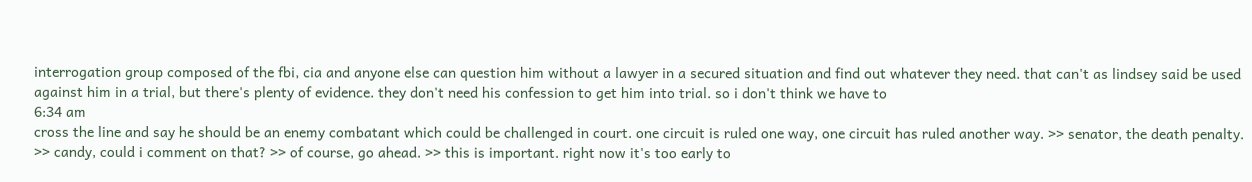interrogation group composed of the fbi, cia and anyone else can question him without a lawyer in a secured situation and find out whatever they need. that can't as lindsey said be used against him in a trial, but there's plenty of evidence. they don't need his confession to get him into trial. so i don't think we have to
6:34 am
cross the line and say he should be an enemy combatant which could be challenged in court. one circuit is ruled one way, one circuit has ruled another way. >> senator, the death penalty. >> candy, could i comment on that? >> of course, go ahead. >> this is important. right now it's too early to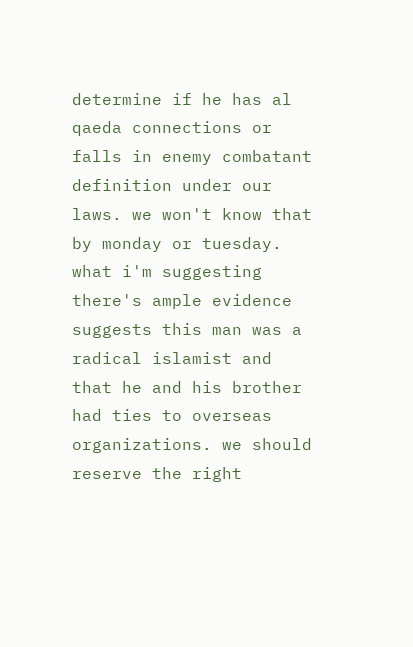determine if he has al qaeda connections or falls in enemy combatant definition under our laws. we won't know that by monday or tuesday. what i'm suggesting there's ample evidence suggests this man was a radical islamist and that he and his brother had ties to overseas organizations. we should reserve the right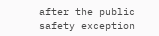after the public safety exception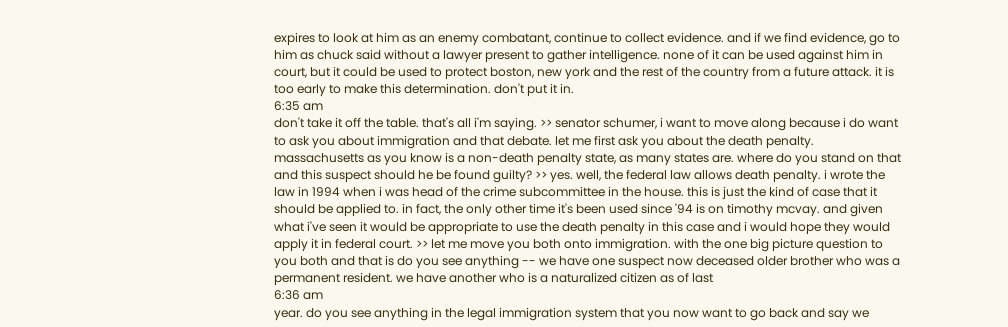expires to look at him as an enemy combatant, continue to collect evidence. and if we find evidence, go to him as chuck said without a lawyer present to gather intelligence. none of it can be used against him in court, but it could be used to protect boston, new york and the rest of the country from a future attack. it is too early to make this determination. don't put it in.
6:35 am
don't take it off the table. that's all i'm saying. >> senator schumer, i want to move along because i do want to ask you about immigration and that debate. let me first ask you about the death penalty. massachusetts as you know is a non-death penalty state, as many states are. where do you stand on that and this suspect should he be found guilty? >> yes. well, the federal law allows death penalty. i wrote the law in 1994 when i was head of the crime subcommittee in the house. this is just the kind of case that it should be applied to. in fact, the only other time it's been used since '94 is on timothy mcvay. and given what i've seen it would be appropriate to use the death penalty in this case and i would hope they would apply it in federal court. >> let me move you both onto immigration. with the one big picture question to you both and that is do you see anything -- we have one suspect now deceased older brother who was a permanent resident. we have another who is a naturalized citizen as of last
6:36 am
year. do you see anything in the legal immigration system that you now want to go back and say we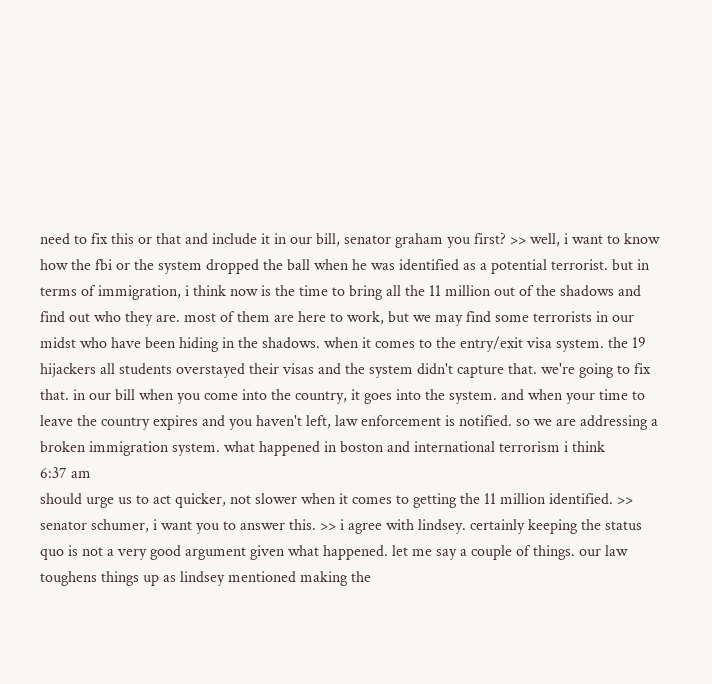need to fix this or that and include it in our bill, senator graham you first? >> well, i want to know how the fbi or the system dropped the ball when he was identified as a potential terrorist. but in terms of immigration, i think now is the time to bring all the 11 million out of the shadows and find out who they are. most of them are here to work, but we may find some terrorists in our midst who have been hiding in the shadows. when it comes to the entry/exit visa system. the 19 hijackers all students overstayed their visas and the system didn't capture that. we're going to fix that. in our bill when you come into the country, it goes into the system. and when your time to leave the country expires and you haven't left, law enforcement is notified. so we are addressing a broken immigration system. what happened in boston and international terrorism i think
6:37 am
should urge us to act quicker, not slower when it comes to getting the 11 million identified. >> senator schumer, i want you to answer this. >> i agree with lindsey. certainly keeping the status quo is not a very good argument given what happened. let me say a couple of things. our law toughens things up as lindsey mentioned making the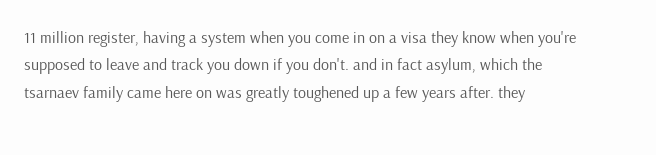11 million register, having a system when you come in on a visa they know when you're supposed to leave and track you down if you don't. and in fact asylum, which the tsarnaev family came here on was greatly toughened up a few years after. they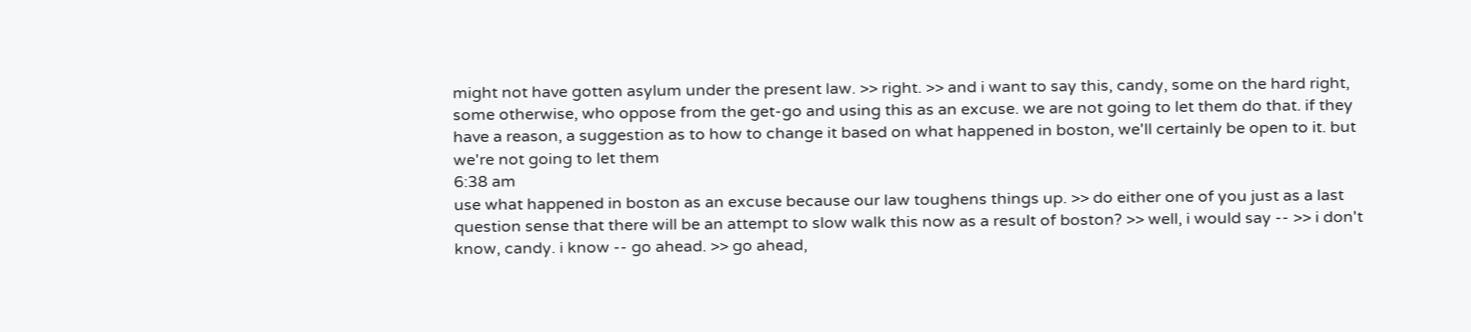might not have gotten asylum under the present law. >> right. >> and i want to say this, candy, some on the hard right, some otherwise, who oppose from the get-go and using this as an excuse. we are not going to let them do that. if they have a reason, a suggestion as to how to change it based on what happened in boston, we'll certainly be open to it. but we're not going to let them
6:38 am
use what happened in boston as an excuse because our law toughens things up. >> do either one of you just as a last question sense that there will be an attempt to slow walk this now as a result of boston? >> well, i would say -- >> i don't know, candy. i know -- go ahead. >> go ahead,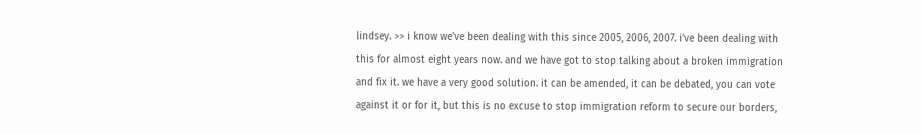lindsey. >> i know we've been dealing with this since 2005, 2006, 2007. i've been dealing with this for almost eight years now. and we have got to stop talking about a broken immigration and fix it. we have a very good solution. it can be amended, it can be debated, you can vote against it or for it, but this is no excuse to stop immigration reform to secure our borders,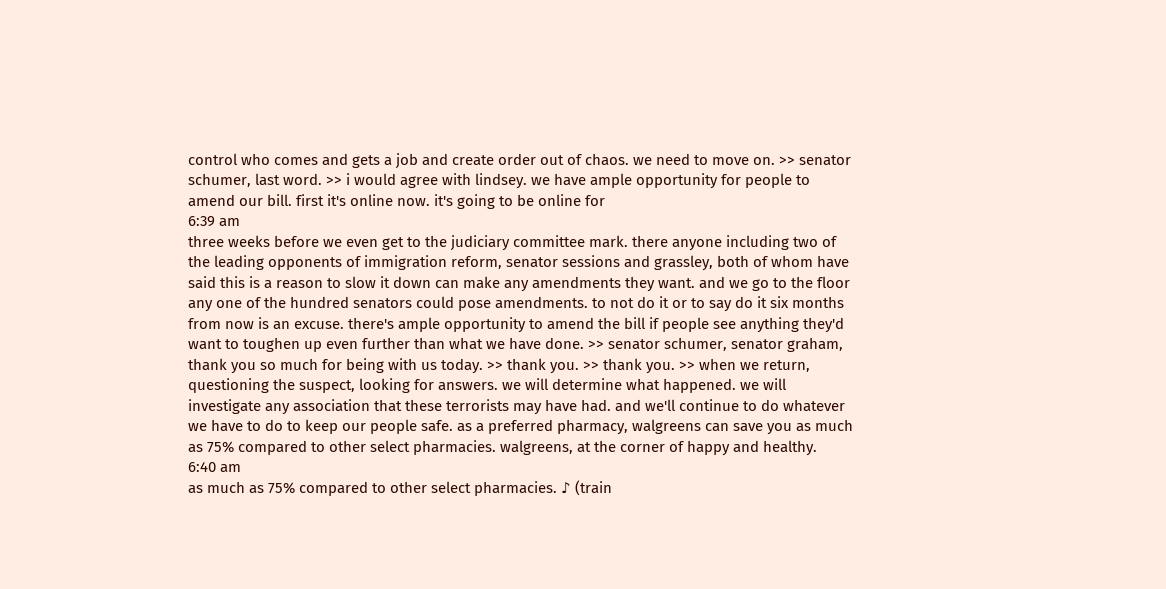control who comes and gets a job and create order out of chaos. we need to move on. >> senator schumer, last word. >> i would agree with lindsey. we have ample opportunity for people to amend our bill. first it's online now. it's going to be online for
6:39 am
three weeks before we even get to the judiciary committee mark. there anyone including two of the leading opponents of immigration reform, senator sessions and grassley, both of whom have said this is a reason to slow it down can make any amendments they want. and we go to the floor any one of the hundred senators could pose amendments. to not do it or to say do it six months from now is an excuse. there's ample opportunity to amend the bill if people see anything they'd want to toughen up even further than what we have done. >> senator schumer, senator graham, thank you so much for being with us today. >> thank you. >> thank you. >> when we return, questioning the suspect, looking for answers. we will determine what happened. we will investigate any association that these terrorists may have had. and we'll continue to do whatever we have to do to keep our people safe. as a preferred pharmacy, walgreens can save you as much as 75% compared to other select pharmacies. walgreens, at the corner of happy and healthy.
6:40 am
as much as 75% compared to other select pharmacies. ♪ (train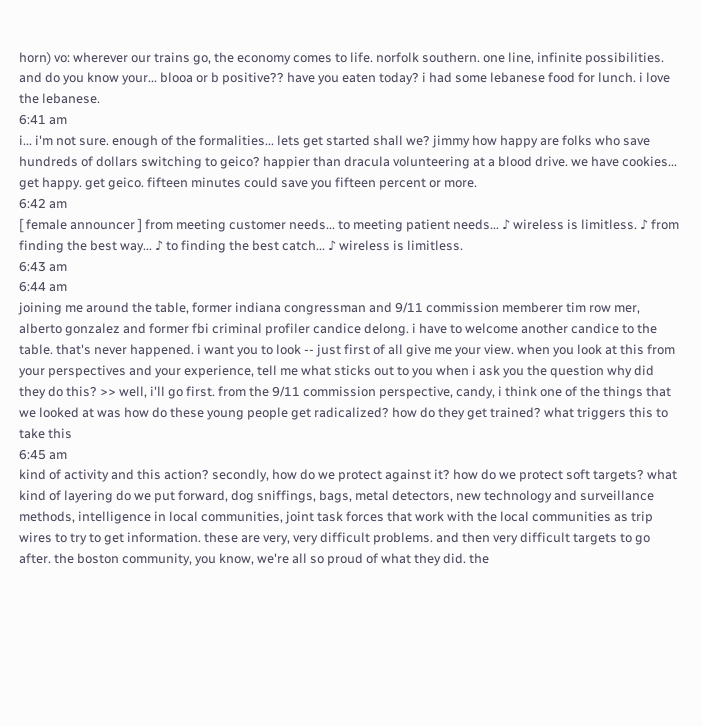horn) vo: wherever our trains go, the economy comes to life. norfolk southern. one line, infinite possibilities. and do you know your... blooa or b positive?? have you eaten today? i had some lebanese food for lunch. i love the lebanese.
6:41 am
i... i'm not sure. enough of the formalities... lets get started shall we? jimmy how happy are folks who save hundreds of dollars switching to geico? happier than dracula volunteering at a blood drive. we have cookies... get happy. get geico. fifteen minutes could save you fifteen percent or more.
6:42 am
[ female announcer ] from meeting customer needs... to meeting patient needs... ♪ wireless is limitless. ♪ from finding the best way... ♪ to finding the best catch... ♪ wireless is limitless.
6:43 am
6:44 am
joining me around the table, former indiana congressman and 9/11 commission memberer tim row mer, alberto gonzalez and former fbi criminal profiler candice delong. i have to welcome another candice to the table. that's never happened. i want you to look -- just first of all give me your view. when you look at this from your perspectives and your experience, tell me what sticks out to you when i ask you the question why did they do this? >> well, i'll go first. from the 9/11 commission perspective, candy, i think one of the things that we looked at was how do these young people get radicalized? how do they get trained? what triggers this to take this
6:45 am
kind of activity and this action? secondly, how do we protect against it? how do we protect soft targets? what kind of layering do we put forward, dog sniffings, bags, metal detectors, new technology and surveillance methods, intelligence in local communities, joint task forces that work with the local communities as trip wires to try to get information. these are very, very difficult problems. and then very difficult targets to go after. the boston community, you know, we're all so proud of what they did. the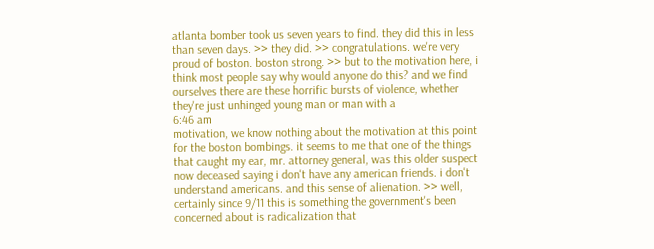atlanta bomber took us seven years to find. they did this in less than seven days. >> they did. >> congratulations. we're very proud of boston. boston strong. >> but to the motivation here, i think most people say why would anyone do this? and we find ourselves there are these horrific bursts of violence, whether they're just unhinged young man or man with a
6:46 am
motivation, we know nothing about the motivation at this point for the boston bombings. it seems to me that one of the things that caught my ear, mr. attorney general, was this older suspect now deceased saying i don't have any american friends. i don't understand americans. and this sense of alienation. >> well, certainly since 9/11 this is something the government's been concerned about is radicalization that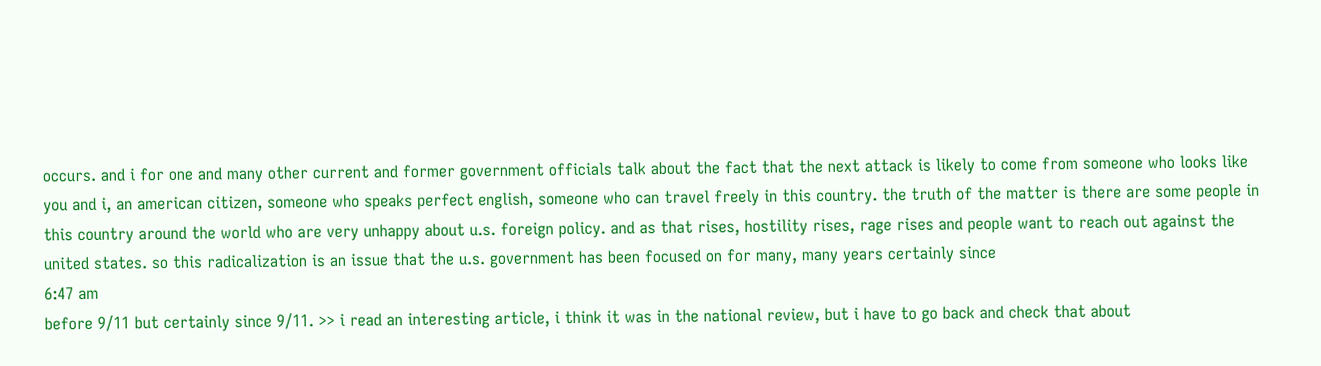occurs. and i for one and many other current and former government officials talk about the fact that the next attack is likely to come from someone who looks like you and i, an american citizen, someone who speaks perfect english, someone who can travel freely in this country. the truth of the matter is there are some people in this country around the world who are very unhappy about u.s. foreign policy. and as that rises, hostility rises, rage rises and people want to reach out against the united states. so this radicalization is an issue that the u.s. government has been focused on for many, many years certainly since
6:47 am
before 9/11 but certainly since 9/11. >> i read an interesting article, i think it was in the national review, but i have to go back and check that about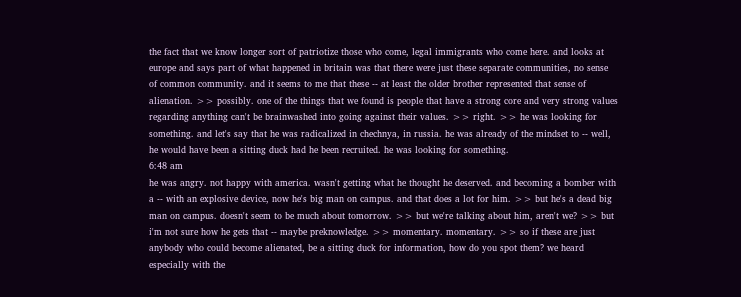the fact that we know longer sort of patriotize those who come, legal immigrants who come here. and looks at europe and says part of what happened in britain was that there were just these separate communities, no sense of common community. and it seems to me that these -- at least the older brother represented that sense of alienation. >> possibly. one of the things that we found is people that have a strong core and very strong values regarding anything can't be brainwashed into going against their values. >> right. >> he was looking for something. and let's say that he was radicalized in chechnya, in russia. he was already of the mindset to -- well, he would have been a sitting duck had he been recruited. he was looking for something.
6:48 am
he was angry. not happy with america. wasn't getting what he thought he deserved. and becoming a bomber with a -- with an explosive device, now he's big man on campus. and that does a lot for him. >> but he's a dead big man on campus. doesn't seem to be much about tomorrow. >> but we're talking about him, aren't we? >> but i'm not sure how he gets that -- maybe preknowledge. >> momentary. momentary. >> so if these are just anybody who could become alienated, be a sitting duck for information, how do you spot them? we heard especially with the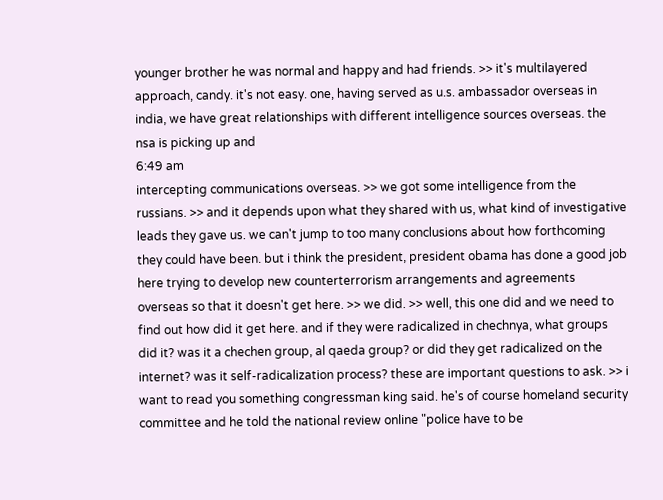younger brother he was normal and happy and had friends. >> it's multilayered approach, candy. it's not easy. one, having served as u.s. ambassador overseas in india, we have great relationships with different intelligence sources overseas. the nsa is picking up and
6:49 am
intercepting communications overseas. >> we got some intelligence from the russians. >> and it depends upon what they shared with us, what kind of investigative leads they gave us. we can't jump to too many conclusions about how forthcoming they could have been. but i think the president, president obama has done a good job here trying to develop new counterterrorism arrangements and agreements overseas so that it doesn't get here. >> we did. >> well, this one did and we need to find out how did it get here. and if they were radicalized in chechnya, what groups did it? was it a chechen group, al qaeda group? or did they get radicalized on the internet? was it self-radicalization process? these are important questions to ask. >> i want to read you something congressman king said. he's of course homeland security committee and he told the national review online "police have to be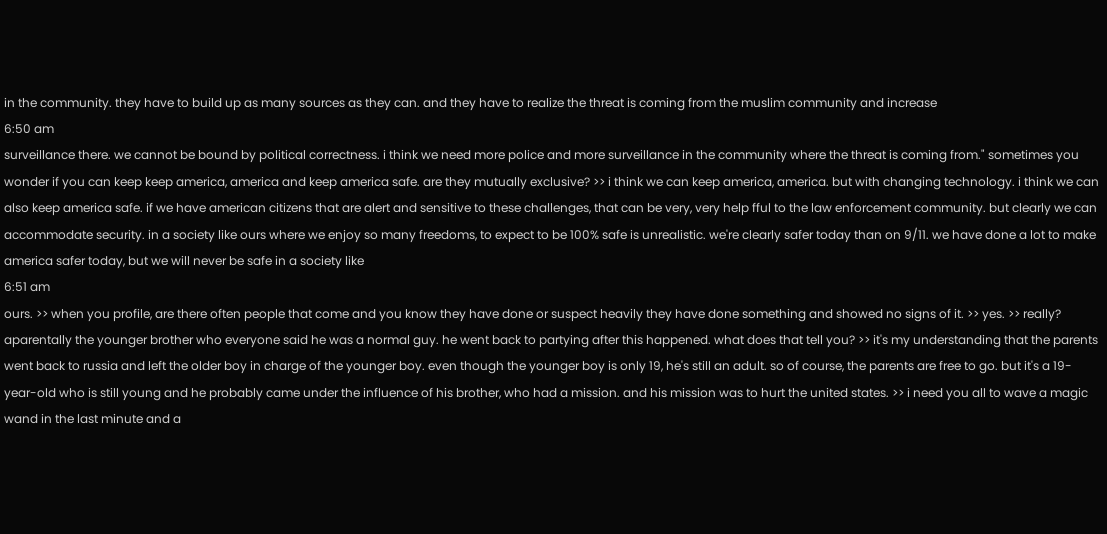in the community. they have to build up as many sources as they can. and they have to realize the threat is coming from the muslim community and increase
6:50 am
surveillance there. we cannot be bound by political correctness. i think we need more police and more surveillance in the community where the threat is coming from." sometimes you wonder if you can keep keep america, america and keep america safe. are they mutually exclusive? >> i think we can keep america, america. but with changing technology. i think we can also keep america safe. if we have american citizens that are alert and sensitive to these challenges, that can be very, very help fful to the law enforcement community. but clearly we can accommodate security. in a society like ours where we enjoy so many freedoms, to expect to be 100% safe is unrealistic. we're clearly safer today than on 9/11. we have done a lot to make america safer today, but we will never be safe in a society like
6:51 am
ours. >> when you profile, are there often people that come and you know they have done or suspect heavily they have done something and showed no signs of it. >> yes. >> really? aparentally the younger brother who everyone said he was a normal guy. he went back to partying after this happened. what does that tell you? >> it's my understanding that the parents went back to russia and left the older boy in charge of the younger boy. even though the younger boy is only 19, he's still an adult. so of course, the parents are free to go. but it's a 19-year-old who is still young and he probably came under the influence of his brother, who had a mission. and his mission was to hurt the united states. >> i need you all to wave a magic wand in the last minute and a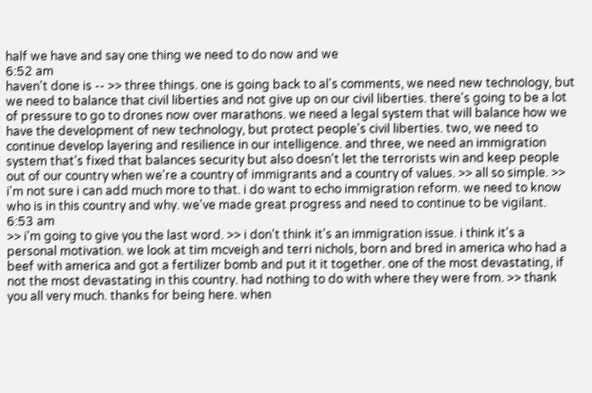half we have and say one thing we need to do now and we
6:52 am
haven't done is -- >> three things. one is going back to al's comments, we need new technology, but we need to balance that civil liberties and not give up on our civil liberties. there's going to be a lot of pressure to go to drones now over marathons. we need a legal system that will balance how we have the development of new technology, but protect people's civil liberties. two, we need to continue develop layering and resilience in our intelligence. and three, we need an immigration system that's fixed that balances security but also doesn't let the terrorists win and keep people out of our country when we're a country of immigrants and a country of values. >> all so simple. >> i'm not sure i can add much more to that. i do want to echo immigration reform. we need to know who is in this country and why. we've made great progress and need to continue to be vigilant.
6:53 am
>> i'm going to give you the last word. >> i don't think it's an immigration issue. i think it's a personal motivation. we look at tim mcveigh and terri nichols, born and bred in america who had a beef with america and got a fertilizer bomb and put it it together. one of the most devastating, if not the most devastating in this country. had nothing to do with where they were from. >> thank you all very much. thanks for being here. when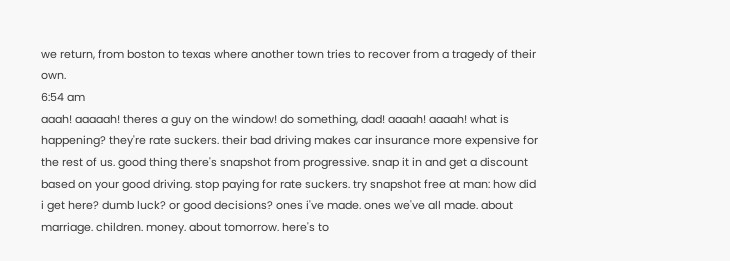we return, from boston to texas where another town tries to recover from a tragedy of their own.
6:54 am
aaah! aaaaah! theres a guy on the window! do something, dad! aaaah! aaaah! what is happening? they're rate suckers. their bad driving makes car insurance more expensive for the rest of us. good thing there's snapshot from progressive. snap it in and get a discount based on your good driving. stop paying for rate suckers. try snapshot free at man: how did i get here? dumb luck? or good decisions? ones i've made. ones we've all made. about marriage. children. money. about tomorrow. here's to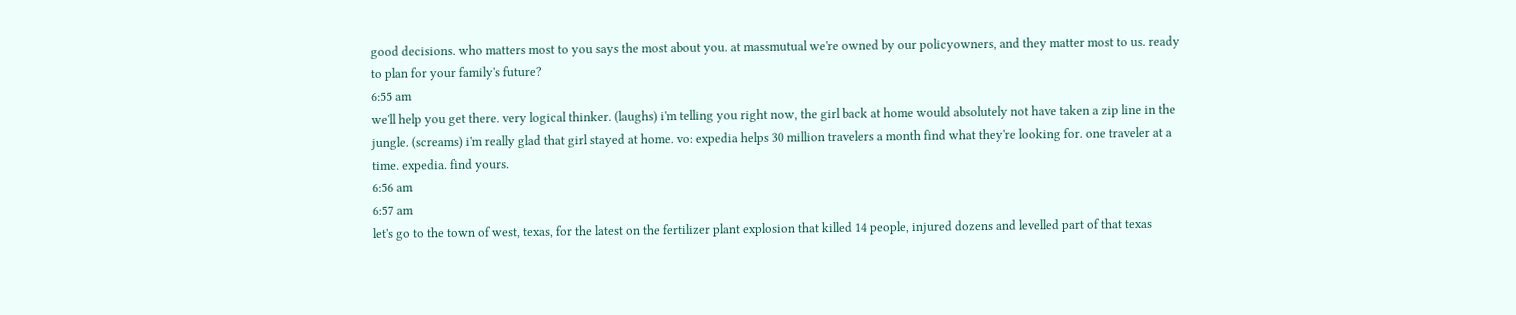good decisions. who matters most to you says the most about you. at massmutual we're owned by our policyowners, and they matter most to us. ready to plan for your family's future?
6:55 am
we'll help you get there. very logical thinker. (laughs) i'm telling you right now, the girl back at home would absolutely not have taken a zip line in the jungle. (screams) i'm really glad that girl stayed at home. vo: expedia helps 30 million travelers a month find what they're looking for. one traveler at a time. expedia. find yours.
6:56 am
6:57 am
let's go to the town of west, texas, for the latest on the fertilizer plant explosion that killed 14 people, injured dozens and levelled part of that texas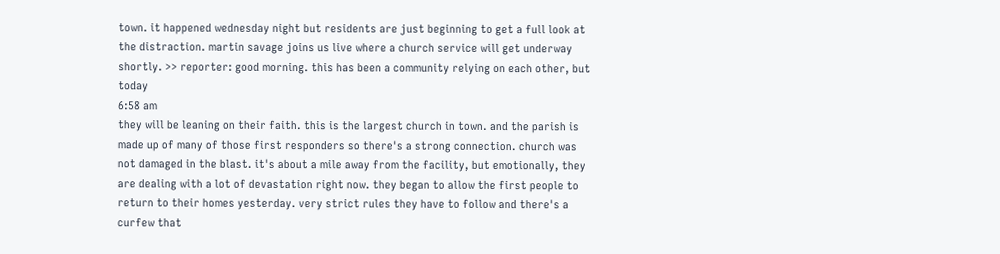town. it happened wednesday night but residents are just beginning to get a full look at the distraction. martin savage joins us live where a church service will get underway shortly. >> reporter: good morning. this has been a community relying on each other, but today
6:58 am
they will be leaning on their faith. this is the largest church in town. and the parish is made up of many of those first responders so there's a strong connection. church was not damaged in the blast. it's about a mile away from the facility, but emotionally, they are dealing with a lot of devastation right now. they began to allow the first people to return to their homes yesterday. very strict rules they have to follow and there's a curfew that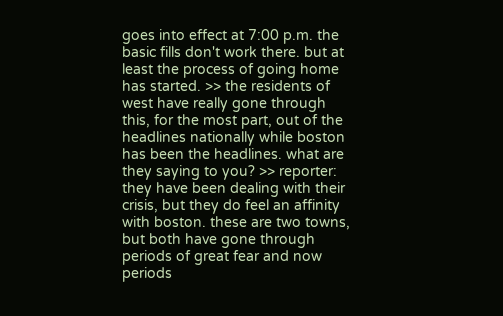goes into effect at 7:00 p.m. the basic fills don't work there. but at least the process of going home has started. >> the residents of west have really gone through this, for the most part, out of the headlines nationally while boston has been the headlines. what are they saying to you? >> reporter: they have been dealing with their crisis, but they do feel an affinity with boston. these are two towns, but both have gone through periods of great fear and now periods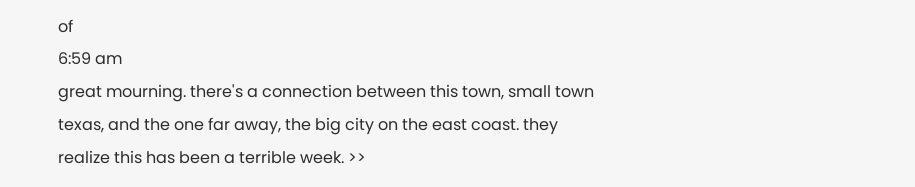of
6:59 am
great mourning. there's a connection between this town, small town texas, and the one far away, the big city on the east coast. they realize this has been a terrible week. >>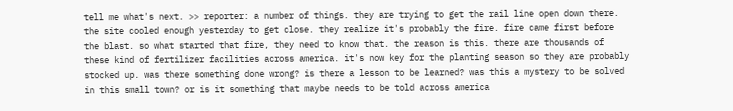tell me what's next. >> reporter: a number of things. they are trying to get the rail line open down there. the site cooled enough yesterday to get close. they realize it's probably the fire. fire came first before the blast. so what started that fire, they need to know that. the reason is this. there are thousands of these kind of fertilizer facilities across america. it's now key for the planting season so they are probably stocked up. was there something done wrong? is there a lesson to be learned? was this a mystery to be solved in this small town? or is it something that maybe needs to be told across america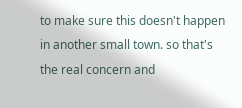to make sure this doesn't happen in another small town. so that's the real concern and